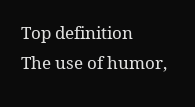Top definition
The use of humor,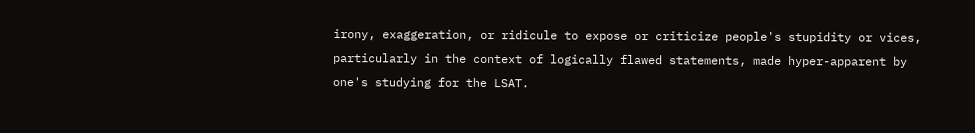irony, exaggeration, or ridicule to expose or criticize people's stupidity or vices, particularly in the context of logically flawed statements, made hyper-apparent by one's studying for the LSAT.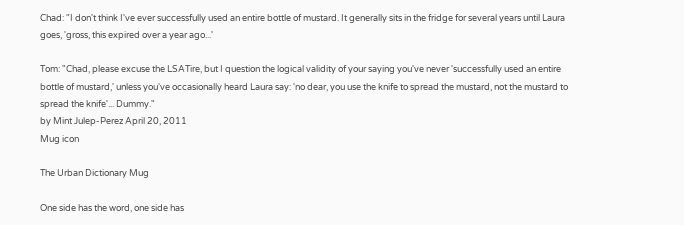Chad: "I don't think I've ever successfully used an entire bottle of mustard. It generally sits in the fridge for several years until Laura goes, 'gross, this expired over a year ago...'

Tom: "Chad, please excuse the LSATire, but I question the logical validity of your saying you've never 'successfully used an entire bottle of mustard,' unless you've occasionally heard Laura say: 'no dear, you use the knife to spread the mustard, not the mustard to spread the knife'... Dummy."
by Mint Julep-Perez April 20, 2011
Mug icon

The Urban Dictionary Mug

One side has the word, one side has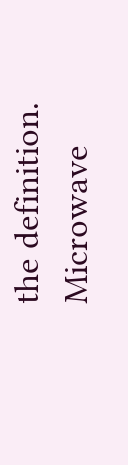the definition. Microwave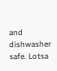and dishwasher safe. Lotsa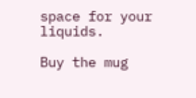space for your liquids.

Buy the mug